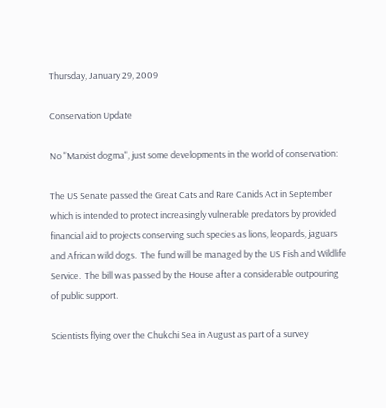Thursday, January 29, 2009

Conservation Update

No "Marxist dogma", just some developments in the world of conservation:

The US Senate passed the Great Cats and Rare Canids Act in September which is intended to protect increasingly vulnerable predators by provided financial aid to projects conserving such species as lions, leopards, jaguars and African wild dogs.  The fund will be managed by the US Fish and Wildlife Service.  The bill was passed by the House after a considerable outpouring of public support.

Scientists flying over the Chukchi Sea in August as part of a survey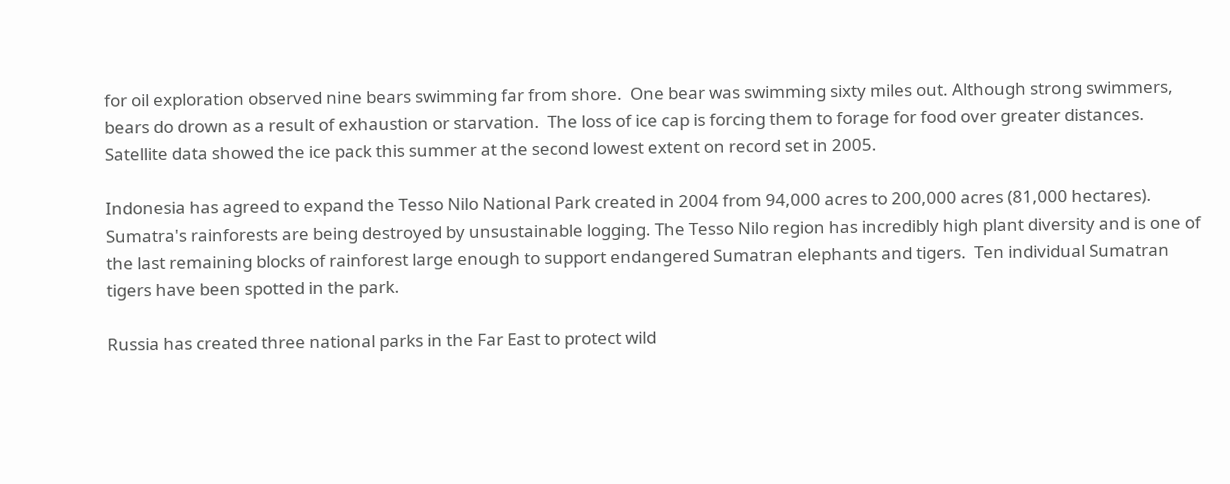for oil exploration observed nine bears swimming far from shore.  One bear was swimming sixty miles out. Although strong swimmers, bears do drown as a result of exhaustion or starvation.  The loss of ice cap is forcing them to forage for food over greater distances.  Satellite data showed the ice pack this summer at the second lowest extent on record set in 2005.

Indonesia has agreed to expand the Tesso Nilo National Park created in 2004 from 94,000 acres to 200,000 acres (81,000 hectares).  Sumatra's rainforests are being destroyed by unsustainable logging. The Tesso Nilo region has incredibly high plant diversity and is one of the last remaining blocks of rainforest large enough to support endangered Sumatran elephants and tigers.  Ten individual Sumatran tigers have been spotted in the park.

Russia has created three national parks in the Far East to protect wild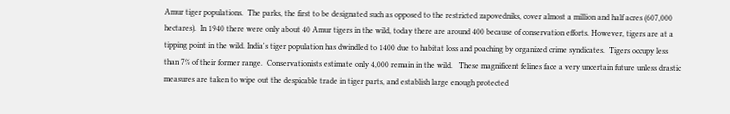Amur tiger populations.  The parks, the first to be designated such as opposed to the restricted zapovedniks, cover almost a million and half acres (607,000 hectares).  In 1940 there were only about 40 Amur tigers in the wild, today there are around 400 because of conservation efforts. However, tigers are at a tipping point in the wild. India's tiger population has dwindled to 1400 due to habitat loss and poaching by organized crime syndicates.  Tigers occupy less than 7% of their former range.  Conservationists estimate only 4,000 remain in the wild.   These magnificent felines face a very uncertain future unless drastic measures are taken to wipe out the despicable trade in tiger parts, and establish large enough protected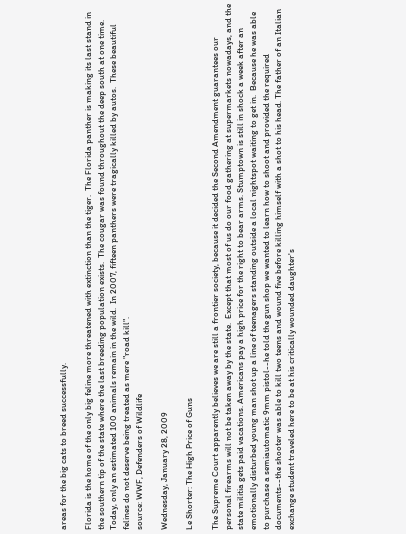areas for the big cats to breed successfully.

Florida is the home of the only big feline more threatened with extinction than the tiger.  The Florida panther is making its last stand in the southern tip of the state where the last breeding population exists.  The cougar was found throughout the deep south at one time.  Today, only an estimated 100 animals remain in the wild.  In 2007, fifteen panthers were tragically killed by autos.  These beautiful felines do not deserve being treated as mere "road kill".
source: WWF, Defenders of Wildlife

Wednesday, January 28, 2009

Le Shorter: The High Price of Guns

The Supreme Court apparently believes we are still a frontier society, because it decided the Second Amendment guarantees our personal firearms will not be taken away by the state.  Except that most of us do our food gathering at supermarkets nowadays, and the state militia gets paid vacations. Americans pay a high price for the right to bear arms. Stumptown is still in shock a week after an emotionally disturbed young man shot up a line of teenagers standing outside a local nightspot waiting to get in.  Because he was able to purchase a semiautomatic 9mm pistol--he told the gun shop we wanted to learn how to shoot and provided the required documents--the shooter was able to kill two teens and wound five before killing himself with a shot to his head. The father of an Italian exchange student traveled here to be at his critically wounded daughter's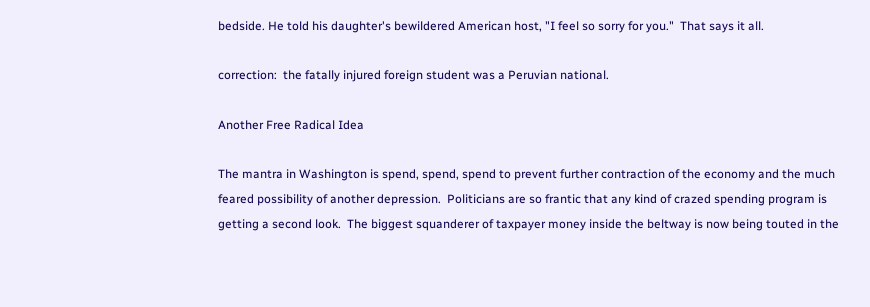bedside. He told his daughter's bewildered American host, "I feel so sorry for you."  That says it all.

correction:  the fatally injured foreign student was a Peruvian national.

Another Free Radical Idea

The mantra in Washington is spend, spend, spend to prevent further contraction of the economy and the much feared possibility of another depression.  Politicians are so frantic that any kind of crazed spending program is getting a second look.  The biggest squanderer of taxpayer money inside the beltway is now being touted in the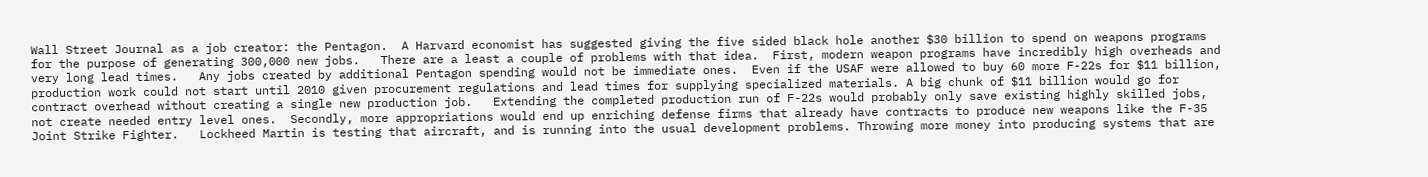Wall Street Journal as a job creator: the Pentagon.  A Harvard economist has suggested giving the five sided black hole another $30 billion to spend on weapons programs for the purpose of generating 300,000 new jobs.   There are a least a couple of problems with that idea.  First, modern weapon programs have incredibly high overheads and very long lead times.   Any jobs created by additional Pentagon spending would not be immediate ones.  Even if the USAF were allowed to buy 60 more F-22s for $11 billion, production work could not start until 2010 given procurement regulations and lead times for supplying specialized materials. A big chunk of $11 billion would go for contract overhead without creating a single new production job.   Extending the completed production run of F-22s would probably only save existing highly skilled jobs, not create needed entry level ones.  Secondly, more appropriations would end up enriching defense firms that already have contracts to produce new weapons like the F-35 Joint Strike Fighter.   Lockheed Martin is testing that aircraft, and is running into the usual development problems. Throwing more money into producing systems that are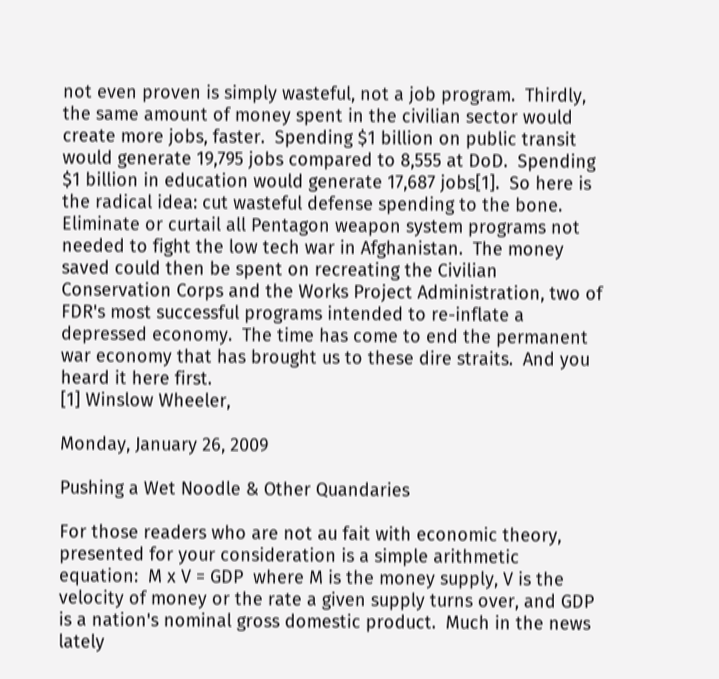not even proven is simply wasteful, not a job program.  Thirdly, the same amount of money spent in the civilian sector would create more jobs, faster.  Spending $1 billion on public transit would generate 19,795 jobs compared to 8,555 at DoD.  Spending $1 billion in education would generate 17,687 jobs[1].  So here is the radical idea: cut wasteful defense spending to the bone. Eliminate or curtail all Pentagon weapon system programs not needed to fight the low tech war in Afghanistan.  The money saved could then be spent on recreating the Civilian Conservation Corps and the Works Project Administration, two of FDR's most successful programs intended to re-inflate a depressed economy.  The time has come to end the permanent war economy that has brought us to these dire straits.  And you heard it here first.
[1] Winslow Wheeler,

Monday, January 26, 2009

Pushing a Wet Noodle & Other Quandaries

For those readers who are not au fait with economic theory, presented for your consideration is a simple arithmetic equation:  M x V = GDP  where M is the money supply, V is the velocity of money or the rate a given supply turns over, and GDP is a nation's nominal gross domestic product.  Much in the news lately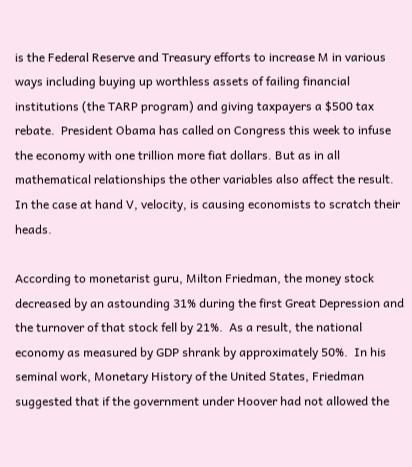is the Federal Reserve and Treasury efforts to increase M in various ways including buying up worthless assets of failing financial institutions (the TARP program) and giving taxpayers a $500 tax rebate.  President Obama has called on Congress this week to infuse the economy with one trillion more fiat dollars. But as in all mathematical relationships the other variables also affect the result.  In the case at hand V, velocity, is causing economists to scratch their heads.

According to monetarist guru, Milton Friedman, the money stock decreased by an astounding 31% during the first Great Depression and the turnover of that stock fell by 21%.  As a result, the national economy as measured by GDP shrank by approximately 50%.  In his seminal work, Monetary History of the United States, Friedman suggested that if the government under Hoover had not allowed the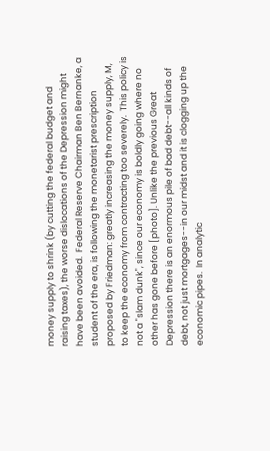money supply to shrink (by cutting the federal budget and raising taxes), the worse dislocations of the Depression might have been avoided.  Federal Reserve Chairman Ben Bernanke, a student of the era, is following the monetarist prescription proposed by Friedman: greatly increasing the money supply, M, to keep the economy from contracting too severely.  This policy is not a "slam dunk", since our economy is boldly going where no other has gone before [photo]. Unlike the previous Great Depression there is an enormous pile of bad debt--all kinds of debt, not just mortgages--in our midst and it is clogging up the economic pipes.  In analytic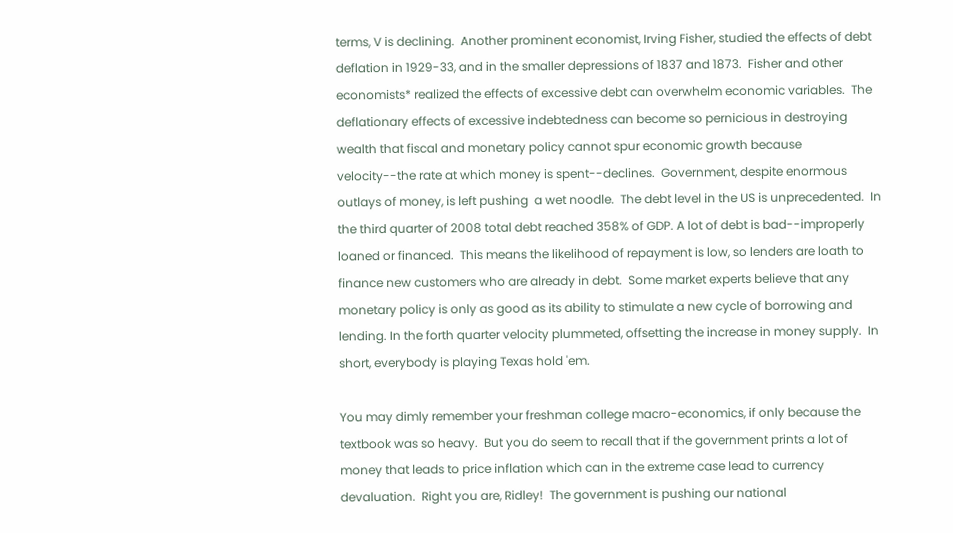terms, V is declining.  Another prominent economist, Irving Fisher, studied the effects of debt deflation in 1929-33, and in the smaller depressions of 1837 and 1873.  Fisher and other economists* realized the effects of excessive debt can overwhelm economic variables.  The deflationary effects of excessive indebtedness can become so pernicious in destroying wealth that fiscal and monetary policy cannot spur economic growth because velocity--the rate at which money is spent--declines.  Government, despite enormous outlays of money, is left pushing  a wet noodle.  The debt level in the US is unprecedented.  In the third quarter of 2008 total debt reached 358% of GDP. A lot of debt is bad--improperly loaned or financed.  This means the likelihood of repayment is low, so lenders are loath to finance new customers who are already in debt.  Some market experts believe that any monetary policy is only as good as its ability to stimulate a new cycle of borrowing and lending. In the forth quarter velocity plummeted, offsetting the increase in money supply.  In short, everybody is playing Texas hold 'em.

You may dimly remember your freshman college macro-economics, if only because the textbook was so heavy.  But you do seem to recall that if the government prints a lot of money that leads to price inflation which can in the extreme case lead to currency devaluation.  Right you are, Ridley!  The government is pushing our national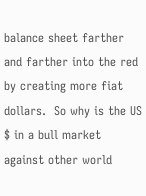balance sheet farther and farther into the red by creating more fiat dollars.  So why is the US $ in a bull market against other world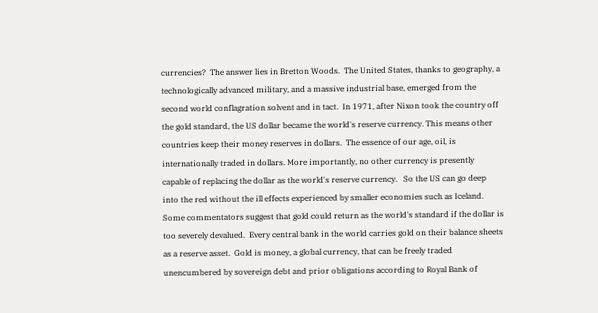currencies?  The answer lies in Bretton Woods.  The United States, thanks to geography, a technologically advanced military, and a massive industrial base, emerged from the second world conflagration solvent and in tact.  In 1971, after Nixon took the country off the gold standard, the US dollar became the world's reserve currency. This means other countries keep their money reserves in dollars.  The essence of our age, oil, is internationally traded in dollars. More importantly, no other currency is presently capable of replacing the dollar as the world's reserve currency.   So the US can go deep into the red without the ill effects experienced by smaller economies such as Iceland.   Some commentators suggest that gold could return as the world's standard if the dollar is too severely devalued.  Every central bank in the world carries gold on their balance sheets as a reserve asset.  Gold is money, a global currency, that can be freely traded unencumbered by sovereign debt and prior obligations according to Royal Bank of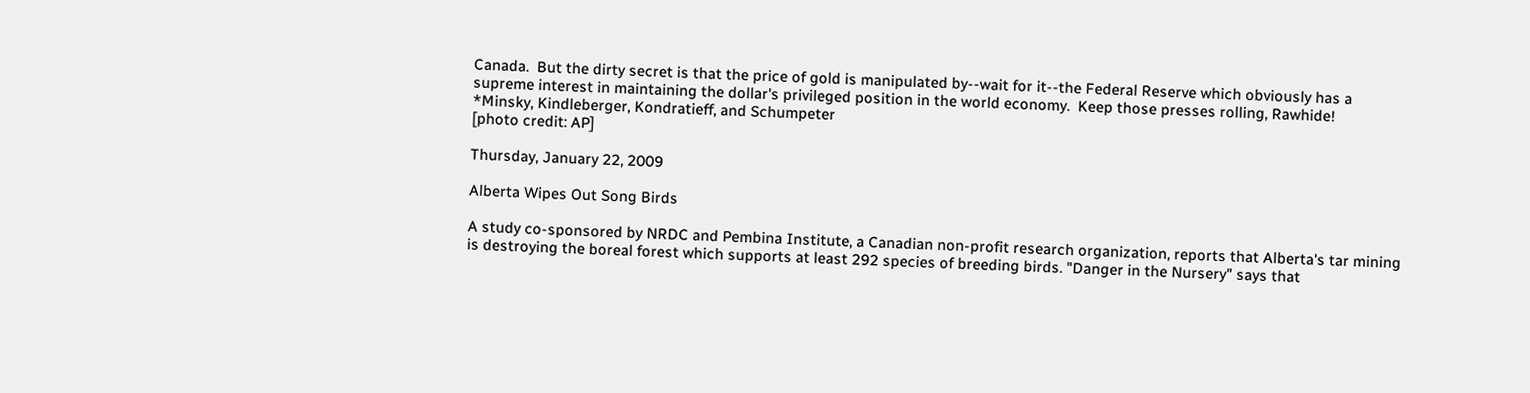Canada.  But the dirty secret is that the price of gold is manipulated by--wait for it--the Federal Reserve which obviously has a supreme interest in maintaining the dollar's privileged position in the world economy.  Keep those presses rolling, Rawhide!
*Minsky, Kindleberger, Kondratieff, and Schumpeter
[photo credit: AP]

Thursday, January 22, 2009

Alberta Wipes Out Song Birds

A study co-sponsored by NRDC and Pembina Institute, a Canadian non-profit research organization, reports that Alberta's tar mining is destroying the boreal forest which supports at least 292 species of breeding birds. "Danger in the Nursery" says that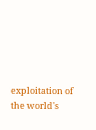exploitation of the world's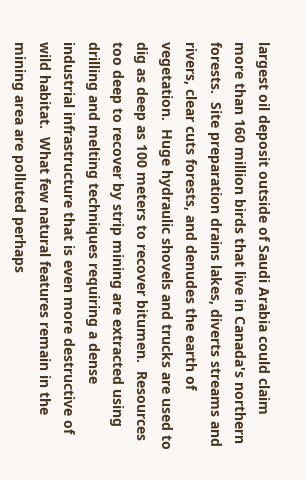largest oil deposit outside of Saudi Arabia could claim more than 160 million birds that live in Canada's northern forests.  Site preparation drains lakes, diverts streams and rivers, clear cuts forests, and denudes the earth of vegetation.  Huge hydraulic shovels and trucks are used to dig as deep as 100 meters to recover bitumen.  Resources too deep to recover by strip mining are extracted using drilling and melting techniques requiring a dense industrial infrastructure that is even more destructive of
wild habitat.  What few natural features remain in the mining area are polluted perhaps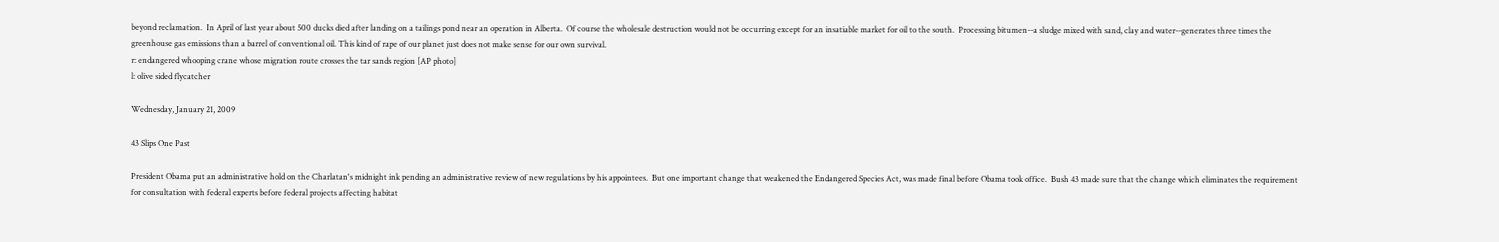beyond reclamation.  In April of last year about 500 ducks died after landing on a tailings pond near an operation in Alberta.  Of course the wholesale destruction would not be occurring except for an insatiable market for oil to the south.  Processing bitumen--a sludge mixed with sand, clay and water--generates three times the greenhouse gas emissions than a barrel of conventional oil. This kind of rape of our planet just does not make sense for our own survival.
r: endangered whooping crane whose migration route crosses the tar sands region [AP photo]
l: olive sided flycatcher

Wednesday, January 21, 2009

43 Slips One Past

President Obama put an administrative hold on the Charlatan's midnight ink pending an administrative review of new regulations by his appointees.  But one important change that weakened the Endangered Species Act, was made final before Obama took office.  Bush 43 made sure that the change which eliminates the requirement for consultation with federal experts before federal projects affecting habitat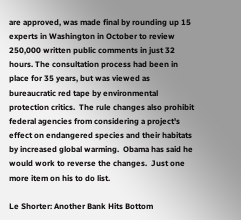are approved, was made final by rounding up 15 experts in Washington in October to review 250,000 written public comments in just 32 hours. The consultation process had been in place for 35 years, but was viewed as bureaucratic red tape by environmental protection critics.  The rule changes also prohibit federal agencies from considering a project's effect on endangered species and their habitats by increased global warming.  Obama has said he would work to reverse the changes.  Just one more item on his to do list.

Le Shorter: Another Bank Hits Bottom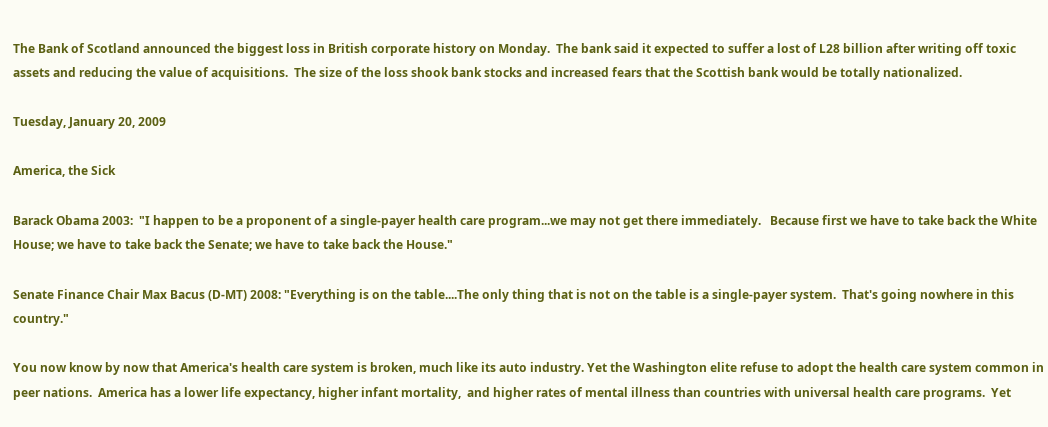The Bank of Scotland announced the biggest loss in British corporate history on Monday.  The bank said it expected to suffer a lost of L28 billion after writing off toxic assets and reducing the value of acquisitions.  The size of the loss shook bank stocks and increased fears that the Scottish bank would be totally nationalized.

Tuesday, January 20, 2009

America, the Sick

Barack Obama 2003:  "I happen to be a proponent of a single-payer health care program...we may not get there immediately.   Because first we have to take back the White House; we have to take back the Senate; we have to take back the House."

Senate Finance Chair Max Bacus (D-MT) 2008: "Everything is on the table....The only thing that is not on the table is a single-payer system.  That's going nowhere in this country."

You now know by now that America's health care system is broken, much like its auto industry. Yet the Washington elite refuse to adopt the health care system common in peer nations.  America has a lower life expectancy, higher infant mortality,  and higher rates of mental illness than countries with universal health care programs.  Yet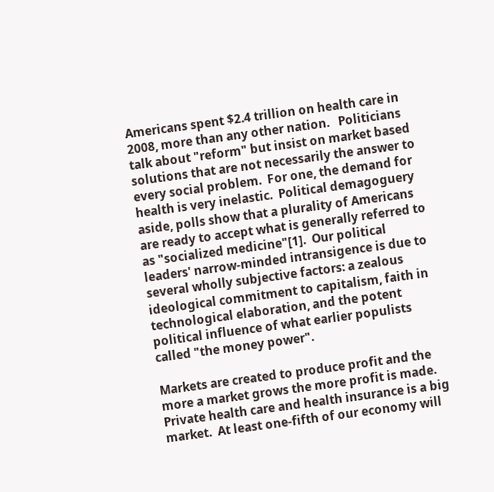Americans spent $2.4 trillion on health care in 2008, more than any other nation.   Politicians talk about "reform" but insist on market based solutions that are not necessarily the answer to every social problem.  For one, the demand for health is very inelastic.  Political demagoguery aside, polls show that a plurality of Americans are ready to accept what is generally referred to as "socialized medicine"[1].  Our political leaders' narrow-minded intransigence is due to several wholly subjective factors: a zealous ideological commitment to capitalism, faith in technological elaboration, and the potent political influence of what earlier populists called "the money power".

Markets are created to produce profit and the more a market grows the more profit is made. Private health care and health insurance is a big market.  At least one-fifth of our economy will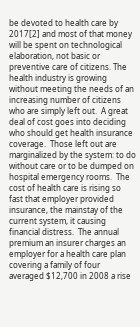be devoted to health care by 2017[2] and most of that money will be spent on technological elaboration, not basic or preventive care of citizens. The health industry is growing without meeting the needs of an increasing number of citizens who are simply left out.  A great deal of cost goes into deciding who should get health insurance coverage.  Those left out are marginalized by the system: to do without care or to be dumped on hospital emergency rooms.  The cost of health care is rising so fast that employer provided insurance, the mainstay of the current system, it causing financial distress.  The annual premium an insurer charges an employer for a health care plan covering a family of four averaged $12,700 in 2008 a rise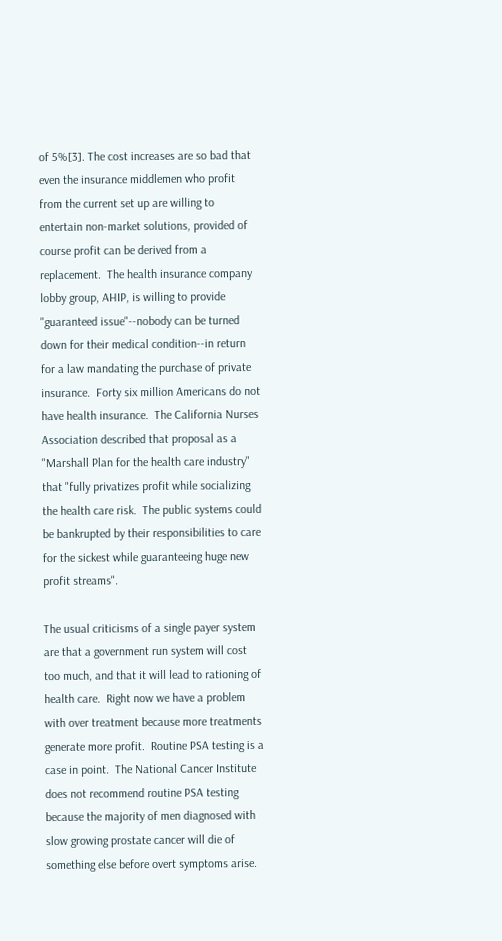of 5%[3]. The cost increases are so bad that even the insurance middlemen who profit from the current set up are willing to entertain non-market solutions, provided of course profit can be derived from a replacement.  The health insurance company lobby group, AHIP, is willing to provide "guaranteed issue"--nobody can be turned down for their medical condition--in return for a law mandating the purchase of private insurance.  Forty six million Americans do not have health insurance.  The California Nurses Association described that proposal as a "Marshall Plan for the health care industry" that "fully privatizes profit while socializing the health care risk.  The public systems could be bankrupted by their responsibilities to care for the sickest while guaranteeing huge new profit streams".

The usual criticisms of a single payer system are that a government run system will cost too much, and that it will lead to rationing of health care.  Right now we have a problem with over treatment because more treatments generate more profit.  Routine PSA testing is a case in point.  The National Cancer Institute does not recommend routine PSA testing because the majority of men diagnosed with slow growing prostate cancer will die of something else before overt symptoms arise.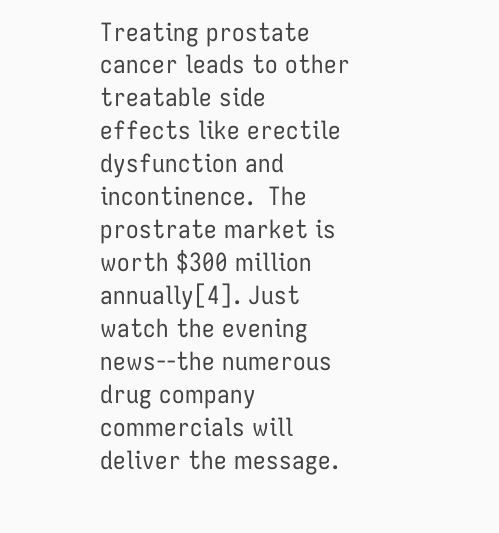Treating prostate cancer leads to other treatable side effects like erectile dysfunction and incontinence.  The prostrate market is worth $300 million annually[4]. Just watch the evening news--the numerous drug company commercials will deliver the message.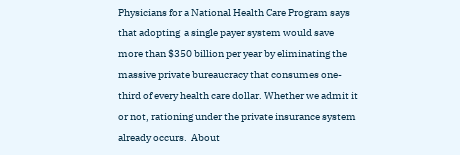Physicians for a National Health Care Program says that adopting  a single payer system would save more than $350 billion per year by eliminating the massive private bureaucracy that consumes one-third of every health care dollar. Whether we admit it or not, rationing under the private insurance system already occurs.  About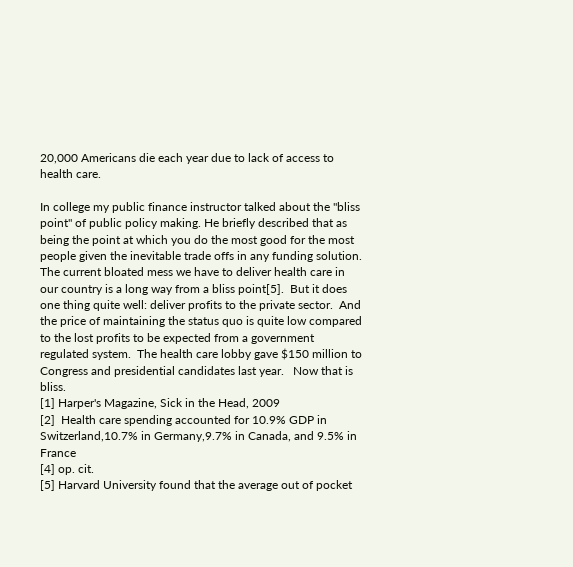20,000 Americans die each year due to lack of access to health care.

In college my public finance instructor talked about the "bliss point" of public policy making. He briefly described that as being the point at which you do the most good for the most people given the inevitable trade offs in any funding solution.  The current bloated mess we have to deliver health care in our country is a long way from a bliss point[5].  But it does one thing quite well: deliver profits to the private sector.  And the price of maintaining the status quo is quite low compared to the lost profits to be expected from a government regulated system.  The health care lobby gave $150 million to Congress and presidential candidates last year.   Now that is bliss.
[1] Harper's Magazine, Sick in the Head, 2009
[2]  Health care spending accounted for 10.9% GDP in Switzerland,10.7% in Germany,9.7% in Canada, and 9.5% in France
[4] op. cit.
[5] Harvard University found that the average out of pocket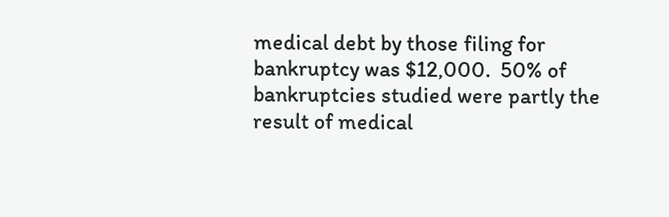medical debt by those filing for bankruptcy was $12,000.  50% of bankruptcies studied were partly the result of medical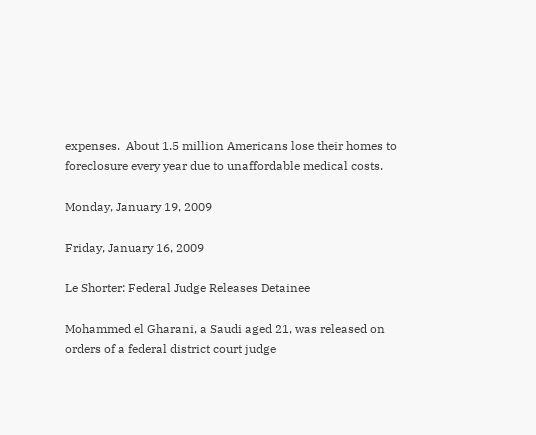expenses.  About 1.5 million Americans lose their homes to foreclosure every year due to unaffordable medical costs.

Monday, January 19, 2009

Friday, January 16, 2009

Le Shorter: Federal Judge Releases Detainee

Mohammed el Gharani, a Saudi aged 21, was released on orders of a federal district court judge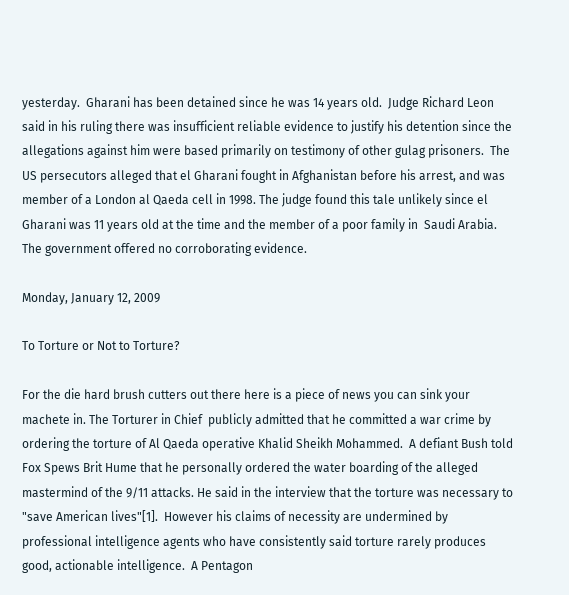yesterday.  Gharani has been detained since he was 14 years old.  Judge Richard Leon said in his ruling there was insufficient reliable evidence to justify his detention since the allegations against him were based primarily on testimony of other gulag prisoners.  The US persecutors alleged that el Gharani fought in Afghanistan before his arrest, and was member of a London al Qaeda cell in 1998. The judge found this tale unlikely since el Gharani was 11 years old at the time and the member of a poor family in  Saudi Arabia.  The government offered no corroborating evidence.

Monday, January 12, 2009

To Torture or Not to Torture?

For the die hard brush cutters out there here is a piece of news you can sink your machete in. The Torturer in Chief  publicly admitted that he committed a war crime by ordering the torture of Al Qaeda operative Khalid Sheikh Mohammed.  A defiant Bush told Fox Spews Brit Hume that he personally ordered the water boarding of the alleged mastermind of the 9/11 attacks. He said in the interview that the torture was necessary to "save American lives"[1].  However his claims of necessity are undermined by professional intelligence agents who have consistently said torture rarely produces good, actionable intelligence.  A Pentagon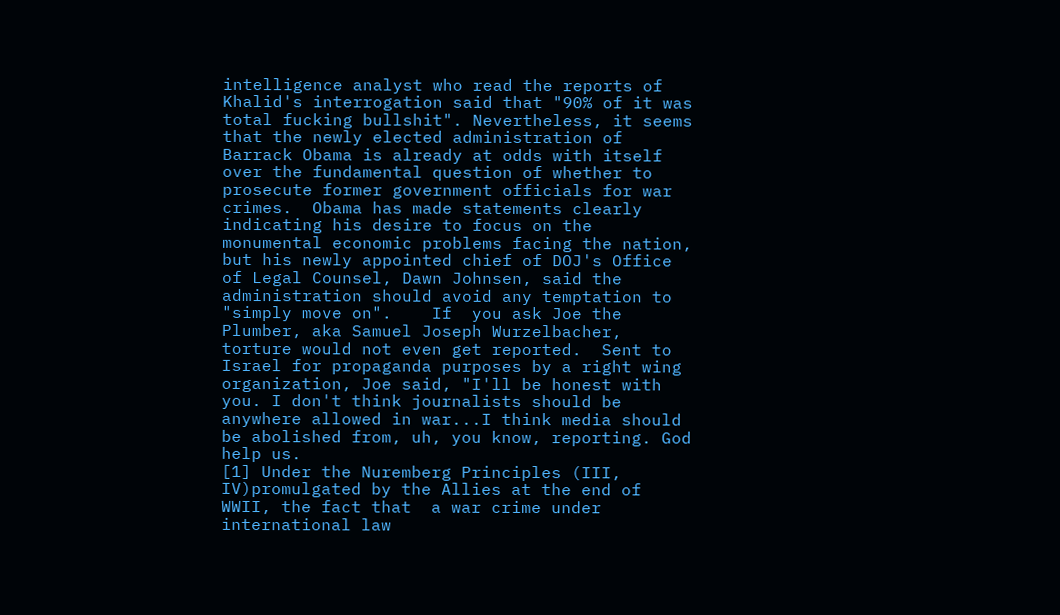intelligence analyst who read the reports of Khalid's interrogation said that "90% of it was total fucking bullshit". Nevertheless, it seems that the newly elected administration of Barrack Obama is already at odds with itself over the fundamental question of whether to prosecute former government officials for war crimes.  Obama has made statements clearly indicating his desire to focus on the monumental economic problems facing the nation, but his newly appointed chief of DOJ's Office of Legal Counsel, Dawn Johnsen, said the administration should avoid any temptation to "simply move on".    If  you ask Joe the Plumber, aka Samuel Joseph Wurzelbacher, torture would not even get reported.  Sent to Israel for propaganda purposes by a right wing organization, Joe said, "I'll be honest with you. I don't think journalists should be anywhere allowed in war...I think media should be abolished from, uh, you know, reporting. God help us.
[1] Under the Nuremberg Principles (III, IV)promulgated by the Allies at the end of WWII, the fact that  a war crime under international law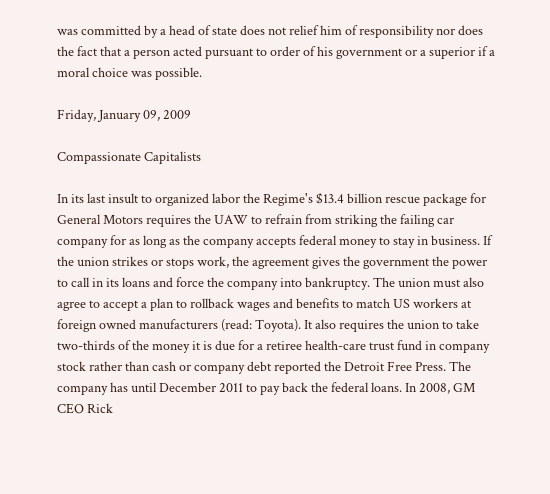was committed by a head of state does not relief him of responsibility nor does the fact that a person acted pursuant to order of his government or a superior if a moral choice was possible.

Friday, January 09, 2009

Compassionate Capitalists

In its last insult to organized labor the Regime's $13.4 billion rescue package for General Motors requires the UAW to refrain from striking the failing car company for as long as the company accepts federal money to stay in business. If the union strikes or stops work, the agreement gives the government the power to call in its loans and force the company into bankruptcy. The union must also agree to accept a plan to rollback wages and benefits to match US workers at foreign owned manufacturers (read: Toyota). It also requires the union to take two-thirds of the money it is due for a retiree health-care trust fund in company stock rather than cash or company debt reported the Detroit Free Press. The company has until December 2011 to pay back the federal loans. In 2008, GM CEO Rick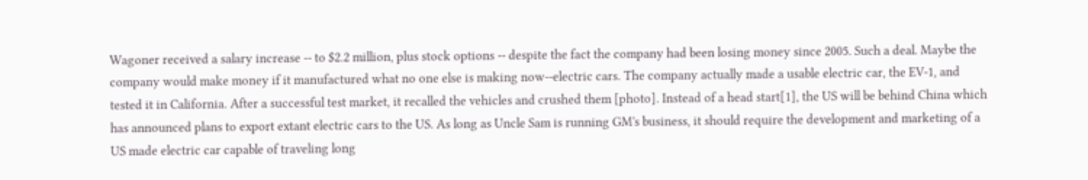Wagoner received a salary increase -- to $2.2 million, plus stock options -- despite the fact the company had been losing money since 2005. Such a deal. Maybe the company would make money if it manufactured what no one else is making now--electric cars. The company actually made a usable electric car, the EV-1, and tested it in California. After a successful test market, it recalled the vehicles and crushed them [photo]. Instead of a head start[1], the US will be behind China which has announced plans to export extant electric cars to the US. As long as Uncle Sam is running GM's business, it should require the development and marketing of a US made electric car capable of traveling long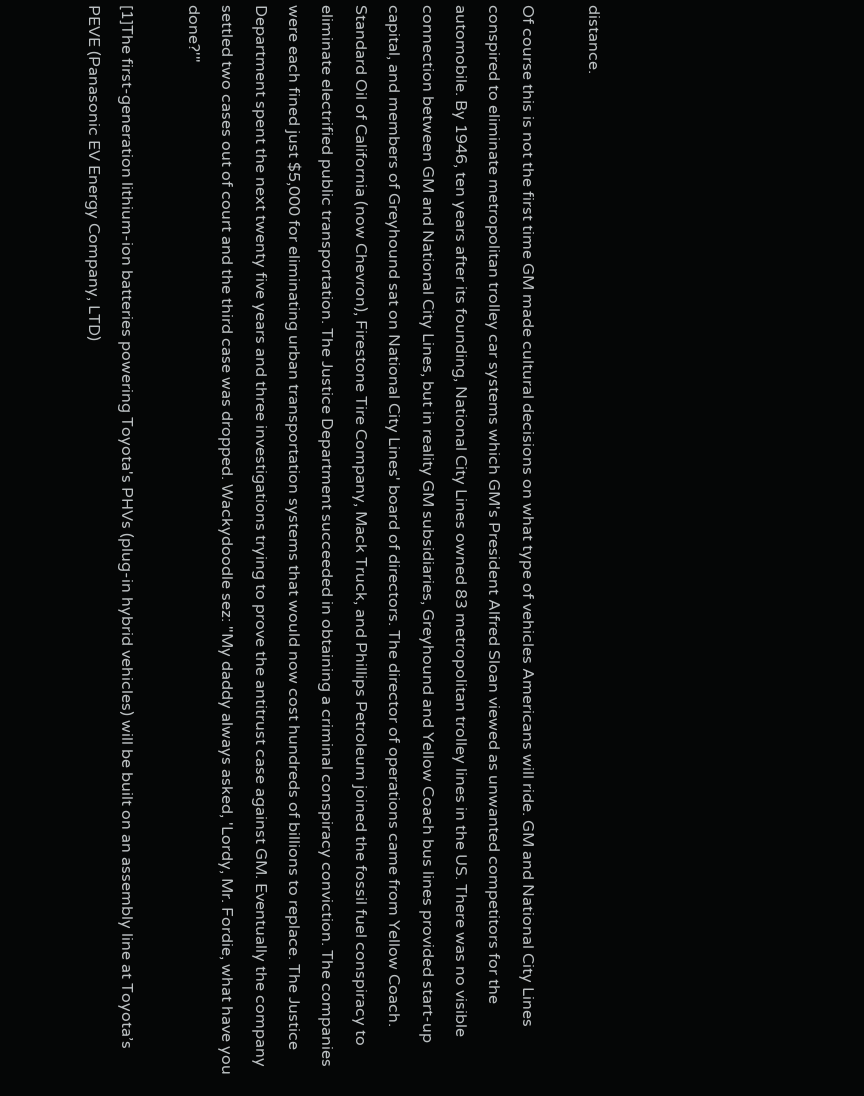distance.

Of course this is not the first time GM made cultural decisions on what type of vehicles Americans will ride. GM and National City Lines conspired to eliminate metropolitan trolley car systems which GM's President Alfred Sloan viewed as unwanted competitors for the automobile. By 1946, ten years after its founding, National City Lines owned 83 metropolitan trolley lines in the US. There was no visible connection between GM and National City Lines, but in reality GM subsidiaries, Greyhound and Yellow Coach bus lines provided start-up capital, and members of Greyhound sat on National City Lines' board of directors. The director of operations came from Yellow Coach. Standard Oil of California (now Chevron), Firestone Tire Company, Mack Truck, and Phillips Petroleum joined the fossil fuel conspiracy to eliminate electrified public transportation. The Justice Department succeeded in obtaining a criminal conspiracy conviction. The companies were each fined just $5,000 for eliminating urban transportation systems that would now cost hundreds of billions to replace. The Justice Department spent the next twenty five years and three investigations trying to prove the antitrust case against GM. Eventually the company settled two cases out of court and the third case was dropped. Wackydoodle sez: "My daddy always asked, 'Lordy, Mr. Fordie, what have you done?'"

[1]The first-generation lithium-ion batteries powering Toyota's PHVs (plug-in hybrid vehicles) will be built on an assembly line at Toyota’s PEVE (Panasonic EV Energy Company, LTD)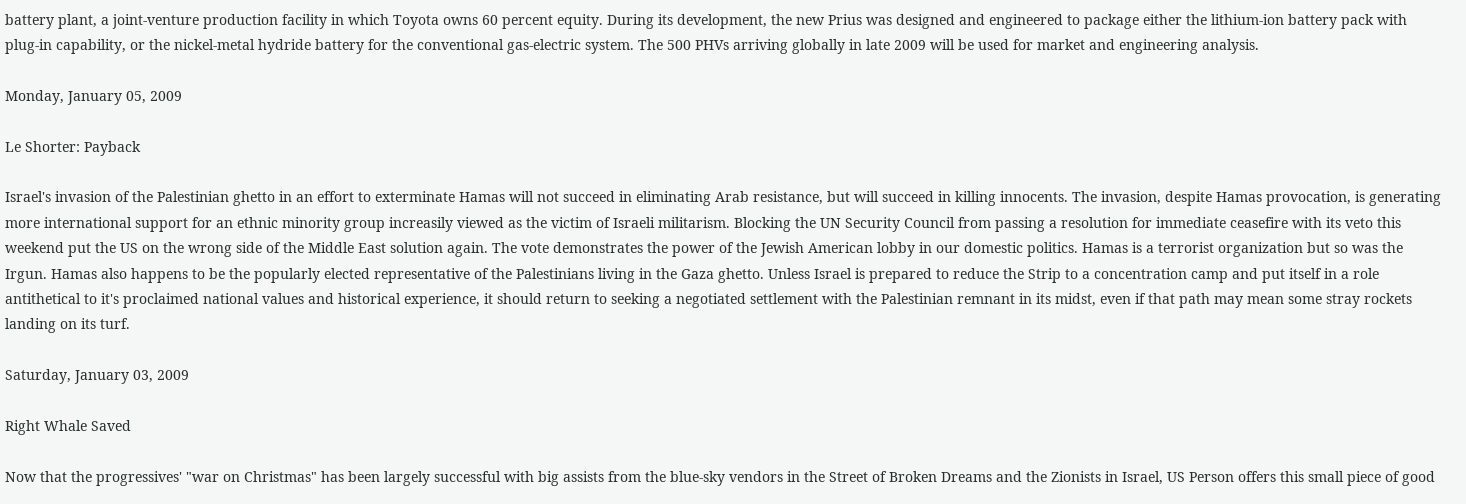battery plant, a joint-venture production facility in which Toyota owns 60 percent equity. During its development, the new Prius was designed and engineered to package either the lithium-ion battery pack with plug-in capability, or the nickel-metal hydride battery for the conventional gas-electric system. The 500 PHVs arriving globally in late 2009 will be used for market and engineering analysis.

Monday, January 05, 2009

Le Shorter: Payback

Israel's invasion of the Palestinian ghetto in an effort to exterminate Hamas will not succeed in eliminating Arab resistance, but will succeed in killing innocents. The invasion, despite Hamas provocation, is generating more international support for an ethnic minority group increasily viewed as the victim of Israeli militarism. Blocking the UN Security Council from passing a resolution for immediate ceasefire with its veto this weekend put the US on the wrong side of the Middle East solution again. The vote demonstrates the power of the Jewish American lobby in our domestic politics. Hamas is a terrorist organization but so was the Irgun. Hamas also happens to be the popularly elected representative of the Palestinians living in the Gaza ghetto. Unless Israel is prepared to reduce the Strip to a concentration camp and put itself in a role antithetical to it's proclaimed national values and historical experience, it should return to seeking a negotiated settlement with the Palestinian remnant in its midst, even if that path may mean some stray rockets landing on its turf.

Saturday, January 03, 2009

Right Whale Saved

Now that the progressives' "war on Christmas" has been largely successful with big assists from the blue-sky vendors in the Street of Broken Dreams and the Zionists in Israel, US Person offers this small piece of good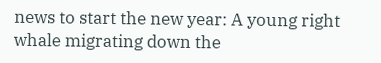news to start the new year: A young right whale migrating down the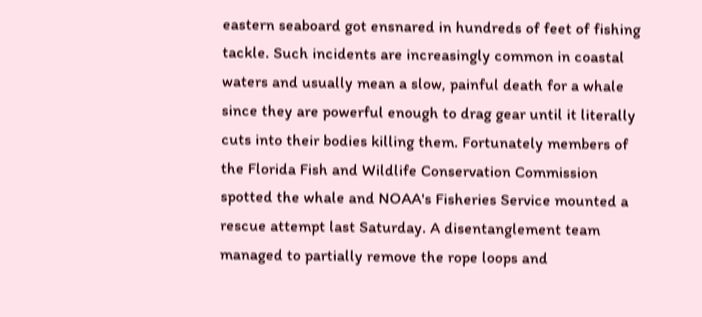eastern seaboard got ensnared in hundreds of feet of fishing tackle. Such incidents are increasingly common in coastal waters and usually mean a slow, painful death for a whale since they are powerful enough to drag gear until it literally cuts into their bodies killing them. Fortunately members of the Florida Fish and Wildlife Conservation Commission spotted the whale and NOAA's Fisheries Service mounted a rescue attempt last Saturday. A disentanglement team managed to partially remove the rope loops and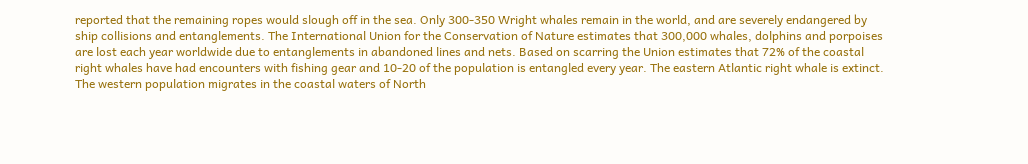reported that the remaining ropes would slough off in the sea. Only 300-350 Wright whales remain in the world, and are severely endangered by ship collisions and entanglements. The International Union for the Conservation of Nature estimates that 300,000 whales, dolphins and porpoises are lost each year worldwide due to entanglements in abandoned lines and nets. Based on scarring the Union estimates that 72% of the coastal right whales have had encounters with fishing gear and 10-20 of the population is entangled every year. The eastern Atlantic right whale is extinct. The western population migrates in the coastal waters of North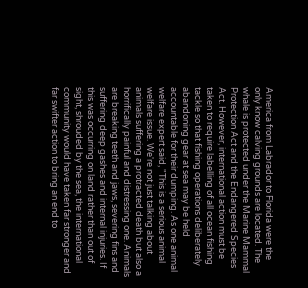America from Labrador to Florida were the only know calving grounds are located. The whale is protected under the Marine Mammal Protection Act and the Endangered Species Act. However, international action must be taken to require labelling of all ocean fishing tackle so that fishing operations deliberately abandoning gear at sea may be held accountable for their dumping. As one animal welfare expert said, "This is a serious animal welfare issue. We're not just talking about animals suffering a protracted death but also a horrifically painful and distressing one. Animals are breaking teeth and jaws, severing fins and suffering deep gashes and internal injuries. If this was occurring on land rather than out of sight, shrouded by the sea, the international community would have taken far stronger and far swifter action to bring an end to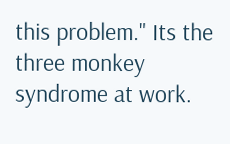this problem." Its the three monkey syndrome at work.